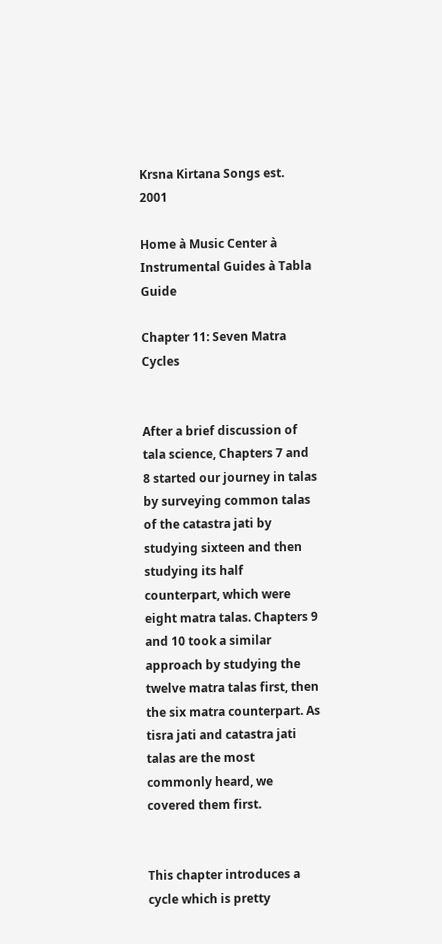Krsna Kirtana Songs est. 2001

Home à Music Center à Instrumental Guides à Tabla Guide

Chapter 11: Seven Matra Cycles


After a brief discussion of tala science, Chapters 7 and 8 started our journey in talas by surveying common talas of the catastra jati by studying sixteen and then studying its half counterpart, which were eight matra talas. Chapters 9 and 10 took a similar approach by studying the twelve matra talas first, then the six matra counterpart. As tisra jati and catastra jati talas are the most commonly heard, we covered them first.


This chapter introduces a cycle which is pretty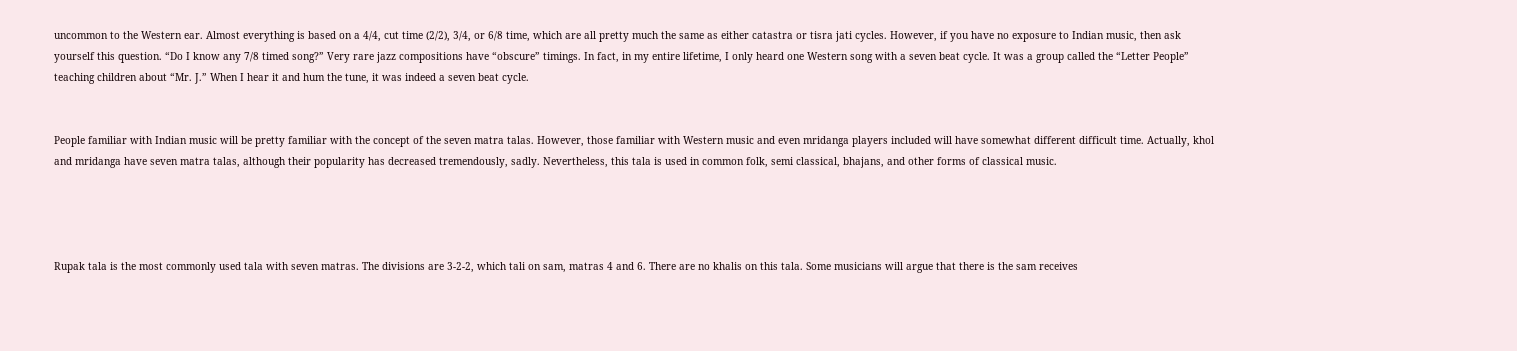uncommon to the Western ear. Almost everything is based on a 4/4, cut time (2/2), 3/4, or 6/8 time, which are all pretty much the same as either catastra or tisra jati cycles. However, if you have no exposure to Indian music, then ask yourself this question. “Do I know any 7/8 timed song?” Very rare jazz compositions have “obscure” timings. In fact, in my entire lifetime, I only heard one Western song with a seven beat cycle. It was a group called the “Letter People” teaching children about “Mr. J.” When I hear it and hum the tune, it was indeed a seven beat cycle.


People familiar with Indian music will be pretty familiar with the concept of the seven matra talas. However, those familiar with Western music and even mridanga players included will have somewhat different difficult time. Actually, khol and mridanga have seven matra talas, although their popularity has decreased tremendously, sadly. Nevertheless, this tala is used in common folk, semi classical, bhajans, and other forms of classical music.




Rupak tala is the most commonly used tala with seven matras. The divisions are 3-2-2, which tali on sam, matras 4 and 6. There are no khalis on this tala. Some musicians will argue that there is the sam receives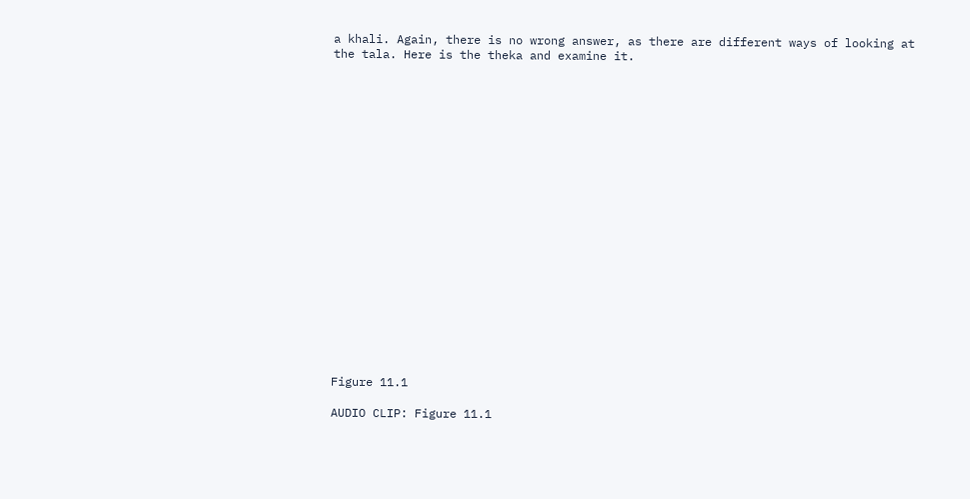a khali. Again, there is no wrong answer, as there are different ways of looking at the tala. Here is the theka and examine it.




















Figure 11.1

AUDIO CLIP: Figure 11.1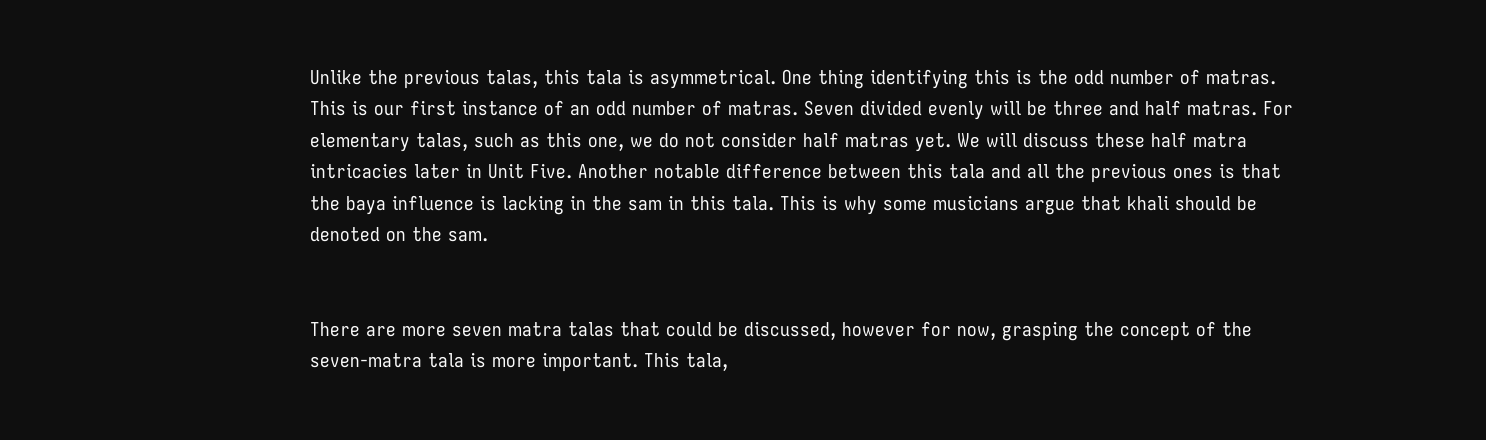Unlike the previous talas, this tala is asymmetrical. One thing identifying this is the odd number of matras. This is our first instance of an odd number of matras. Seven divided evenly will be three and half matras. For elementary talas, such as this one, we do not consider half matras yet. We will discuss these half matra intricacies later in Unit Five. Another notable difference between this tala and all the previous ones is that the baya influence is lacking in the sam in this tala. This is why some musicians argue that khali should be denoted on the sam.


There are more seven matra talas that could be discussed, however for now, grasping the concept of the seven-matra tala is more important. This tala,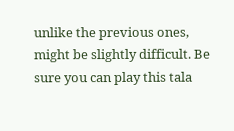unlike the previous ones, might be slightly difficult. Be sure you can play this tala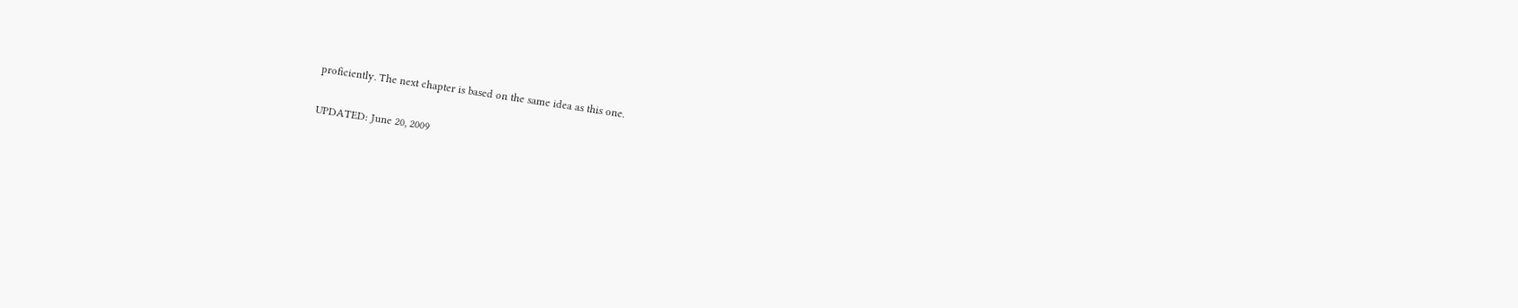proficiently. The next chapter is based on the same idea as this one.

UPDATED: June 20, 2009